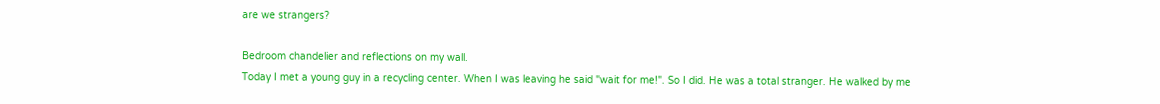are we strangers?

Bedroom chandelier and reflections on my wall.
Today I met a young guy in a recycling center. When I was leaving he said "wait for me!". So I did. He was a total stranger. He walked by me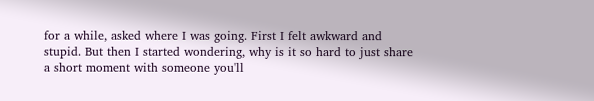for a while, asked where I was going. First I felt awkward and stupid. But then I started wondering, why is it so hard to just share a short moment with someone you'll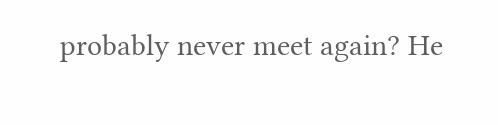probably never meet again? He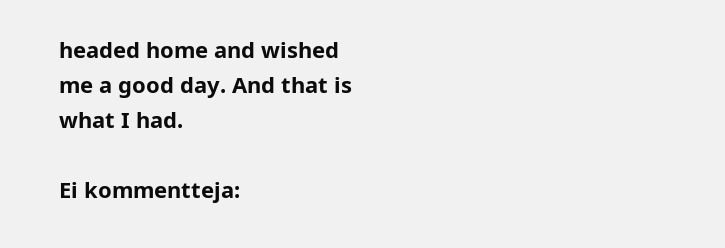headed home and wished me a good day. And that is what I had.

Ei kommentteja: